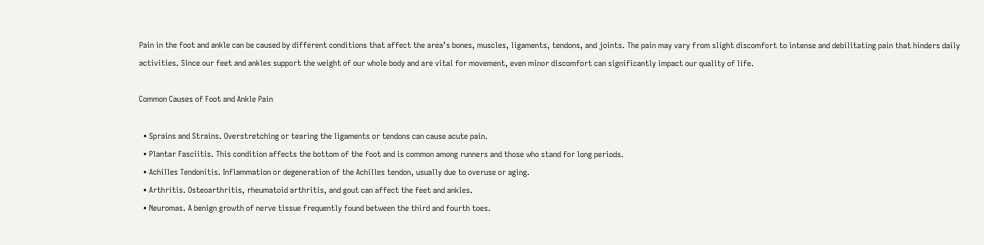Pain in the foot and ankle can be caused by different conditions that affect the area’s bones, muscles, ligaments, tendons, and joints. The pain may vary from slight discomfort to intense and debilitating pain that hinders daily activities. Since our feet and ankles support the weight of our whole body and are vital for movement, even minor discomfort can significantly impact our quality of life.

Common Causes of Foot and Ankle Pain

  • Sprains and Strains. Overstretching or tearing the ligaments or tendons can cause acute pain.
  • Plantar Fasciitis. This condition affects the bottom of the foot and is common among runners and those who stand for long periods.
  • Achilles Tendonitis. Inflammation or degeneration of the Achilles tendon, usually due to overuse or aging.
  • Arthritis. Osteoarthritis, rheumatoid arthritis, and gout can affect the feet and ankles.
  • Neuromas. A benign growth of nerve tissue frequently found between the third and fourth toes.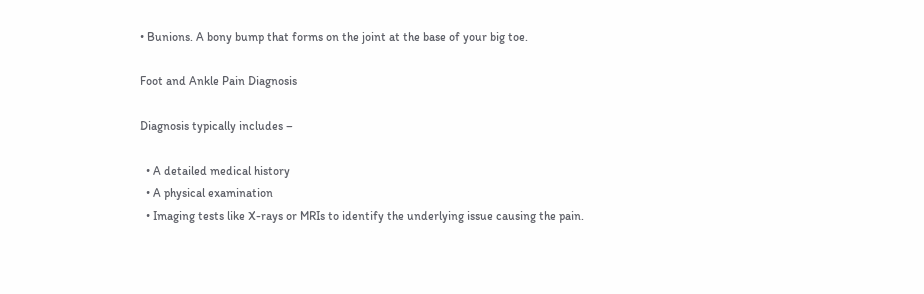• Bunions. A bony bump that forms on the joint at the base of your big toe.

Foot and Ankle Pain Diagnosis

Diagnosis typically includes –

  • A detailed medical history
  • A physical examination
  • Imaging tests like X-rays or MRIs to identify the underlying issue causing the pain.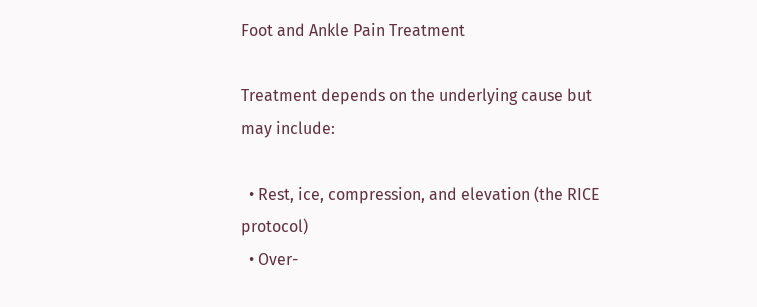Foot and Ankle Pain Treatment

Treatment depends on the underlying cause but may include:

  • Rest, ice, compression, and elevation (the RICE protocol)
  • Over-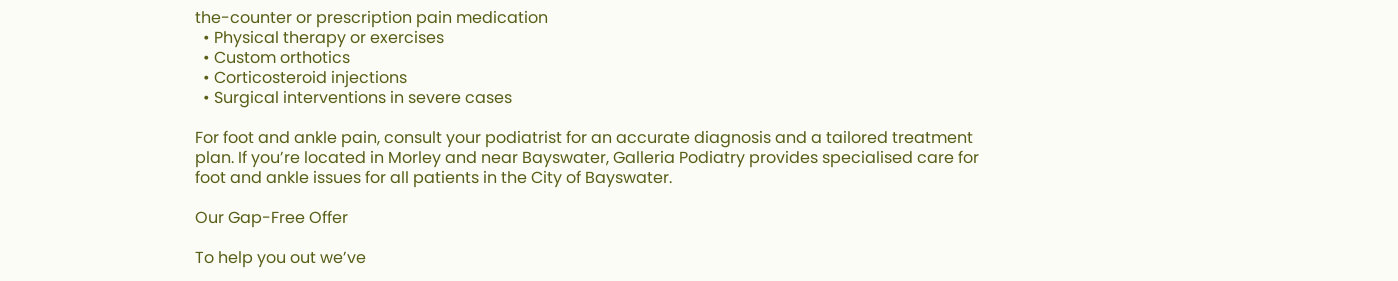the-counter or prescription pain medication
  • Physical therapy or exercises
  • Custom orthotics
  • Corticosteroid injections
  • Surgical interventions in severe cases

For foot and ankle pain, consult your podiatrist for an accurate diagnosis and a tailored treatment plan. If you’re located in Morley and near Bayswater, Galleria Podiatry provides specialised care for foot and ankle issues for all patients in the City of Bayswater.

Our Gap-Free Offer

To help you out we’ve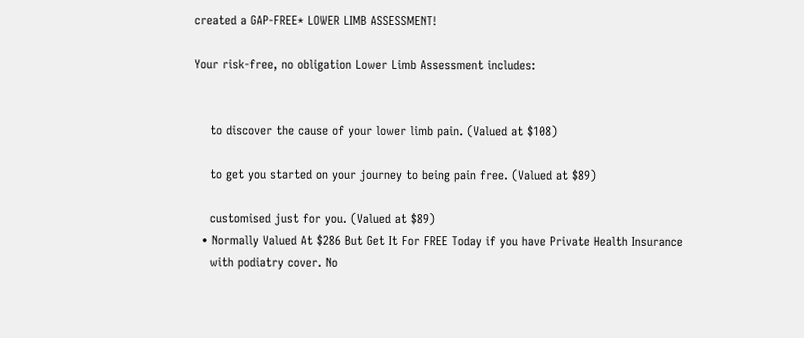created a GAP-FREE* LOWER LIMB ASSESSMENT!

Your risk-free, no obligation Lower Limb Assessment includes:


    to discover the cause of your lower limb pain. (Valued at $108)

    to get you started on your journey to being pain free. (Valued at $89)

    customised just for you. (Valued at $89)
  • Normally Valued At $286 But Get It For FREE Today if you have Private Health Insurance
    with podiatry cover. No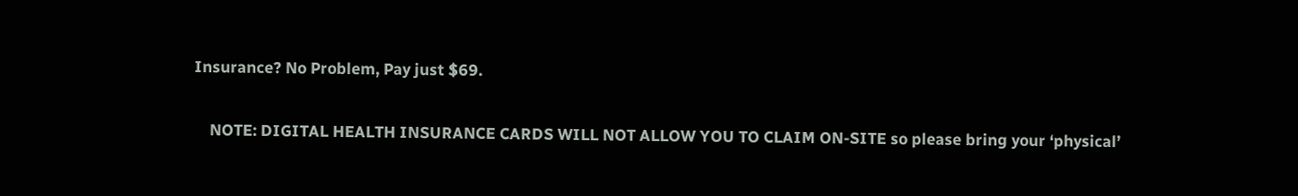Insurance? No Problem, Pay just $69.

    NOTE: DIGITAL HEALTH INSURANCE CARDS WILL NOT ALLOW YOU TO CLAIM ON-SITE so please bring your ‘physical’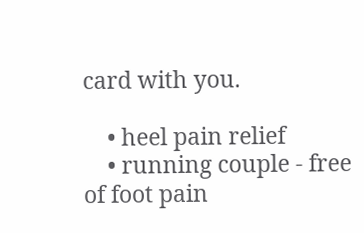card with you.

    • heel pain relief
    • running couple - free of foot pain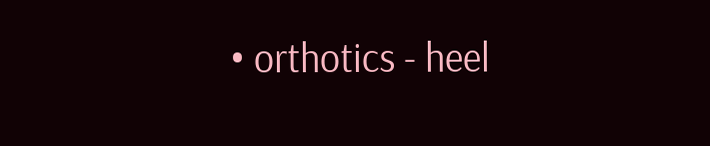• orthotics - heel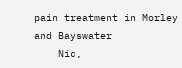pain treatment in Morley and Bayswater
    Nic,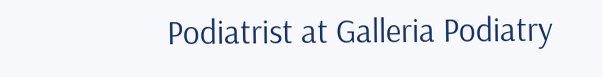Podiatrist at Galleria Podiatry